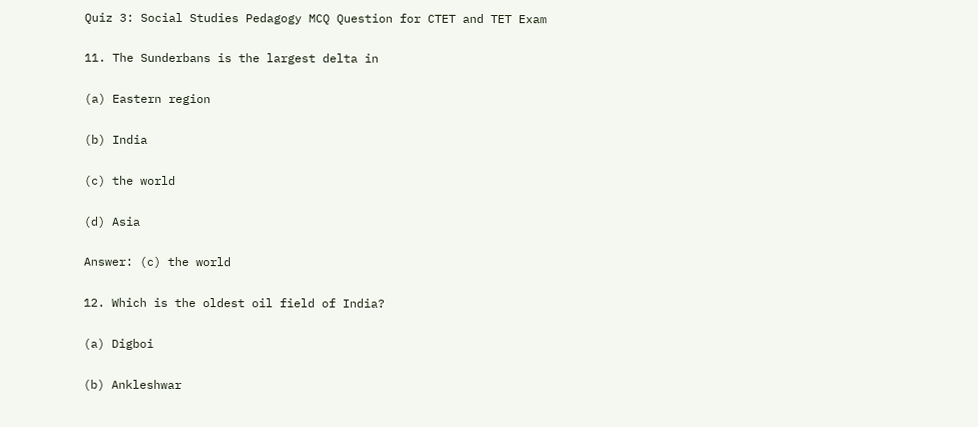Quiz 3: Social Studies Pedagogy MCQ Question for CTET and TET Exam

11. The Sunderbans is the largest delta in

(a) Eastern region

(b) India

(c) the world

(d) Asia

Answer: (c) the world

12. Which is the oldest oil field of India?

(a) Digboi

(b) Ankleshwar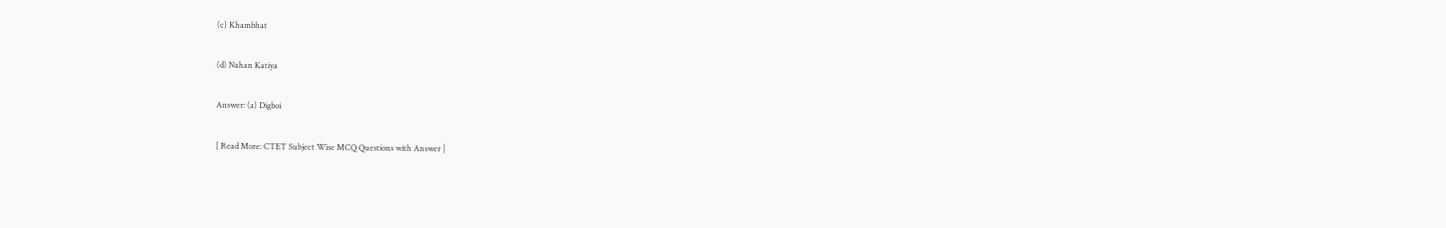(c) Khambhat

(d) Nahan Katiya

Answer: (a) Digboi

[ Read More: CTET Subject Wise MCQ Questions with Answer ]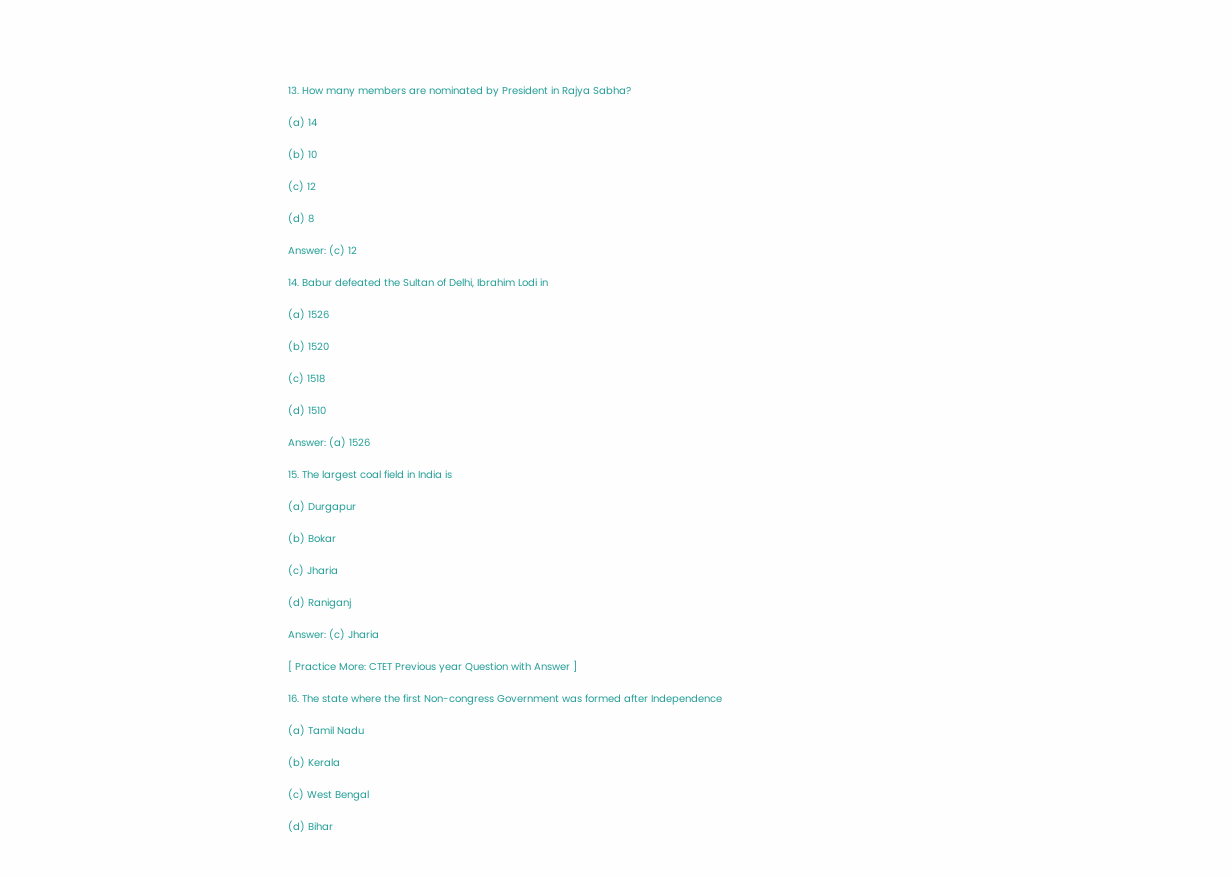13. How many members are nominated by President in Rajya Sabha?

(a) 14

(b) 10

(c) 12

(d) 8

Answer: (c) 12

14. Babur defeated the Sultan of Delhi, Ibrahim Lodi in

(a) 1526

(b) 1520

(c) 1518

(d) 1510

Answer: (a) 1526

15. The largest coal field in India is

(a) Durgapur

(b) Bokar

(c) Jharia

(d) Raniganj

Answer: (c) Jharia

[ Practice More: CTET Previous year Question with Answer ]

16. The state where the first Non-congress Government was formed after Independence

(a) Tamil Nadu

(b) Kerala

(c) West Bengal

(d) Bihar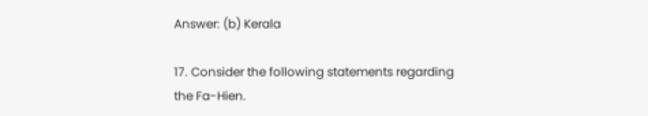Answer: (b) Kerala

17. Consider the following statements regarding the Fa-Hien.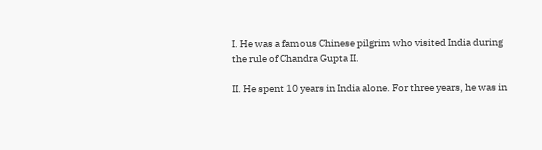I. He was a famous Chinese pilgrim who visited India during the rule of Chandra Gupta II.

II. He spent 10 years in India alone. For three years, he was in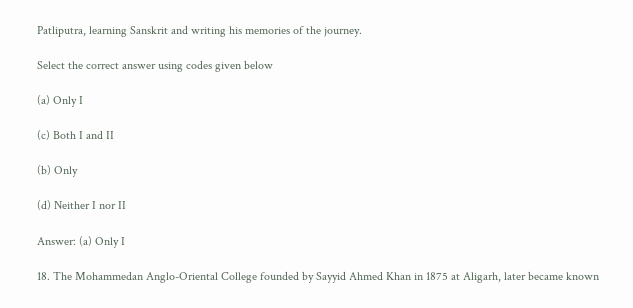Patliputra, learning Sanskrit and writing his memories of the journey.

Select the correct answer using codes given below

(a) Only I

(c) Both I and II

(b) Only

(d) Neither I nor II

Answer: (a) Only I

18. The Mohammedan Anglo-Oriental College founded by Sayyid Ahmed Khan in 1875 at Aligarh, later became known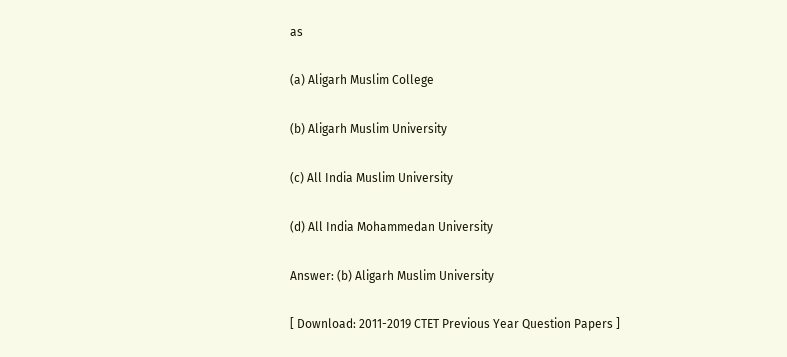as

(a) Aligarh Muslim College

(b) Aligarh Muslim University

(c) All India Muslim University

(d) All India Mohammedan University

Answer: (b) Aligarh Muslim University

[ Download: 2011-2019 CTET Previous Year Question Papers ]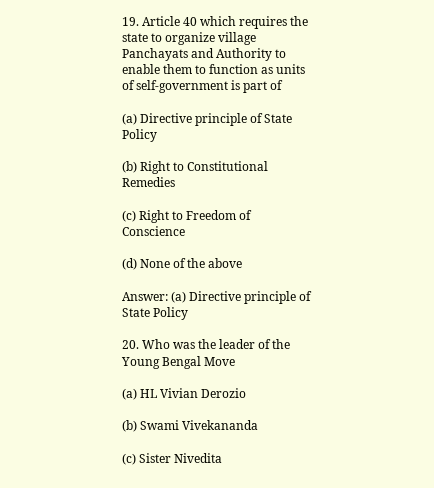19. Article 40 which requires the state to organize village Panchayats and Authority to enable them to function as units of self-government is part of

(a) Directive principle of State Policy

(b) Right to Constitutional Remedies

(c) Right to Freedom of Conscience

(d) None of the above

Answer: (a) Directive principle of State Policy

20. Who was the leader of the Young Bengal Move

(a) HL Vivian Derozio

(b) Swami Vivekananda

(c) Sister Nivedita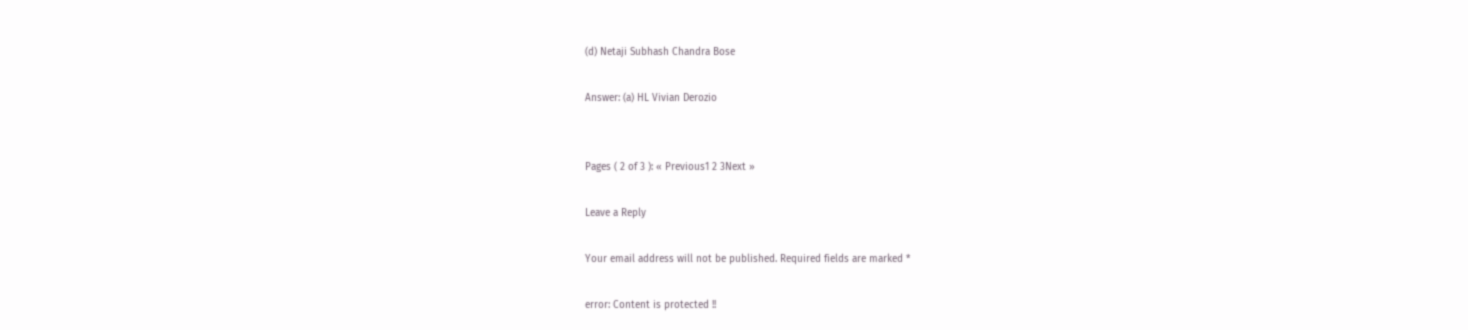(d) Netaji Subhash Chandra Bose

Answer: (a) HL Vivian Derozio


Pages ( 2 of 3 ): « Previous1 2 3Next »

Leave a Reply

Your email address will not be published. Required fields are marked *

error: Content is protected !!